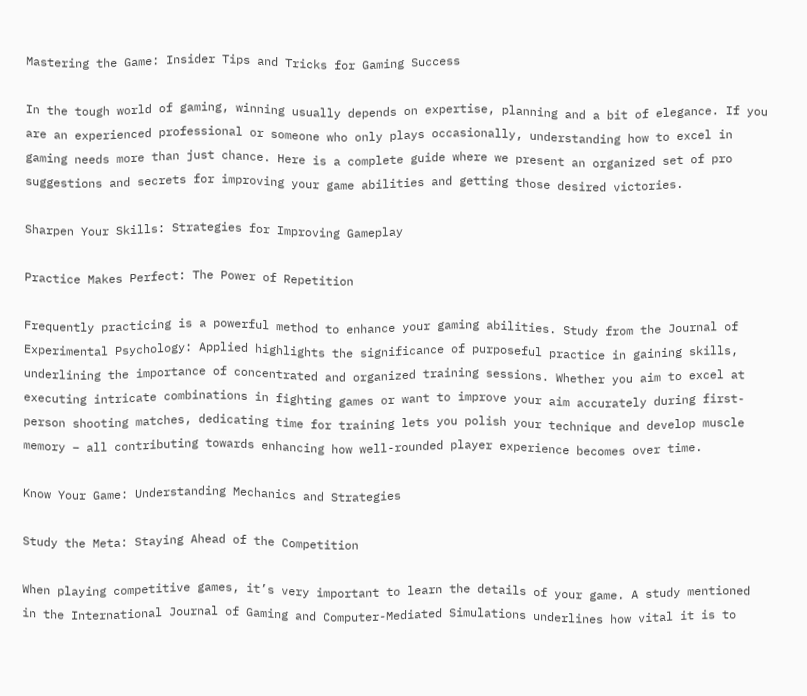Mastering the Game: Insider Tips and Tricks for Gaming Success

In the tough world of gaming, winning usually depends on expertise, planning and a bit of elegance. If you are an experienced professional or someone who only plays occasionally, understanding how to excel in gaming needs more than just chance. Here is a complete guide where we present an organized set of pro suggestions and secrets for improving your game abilities and getting those desired victories.

Sharpen Your Skills: Strategies for Improving Gameplay

Practice Makes Perfect: The Power of Repetition

Frequently practicing is a powerful method to enhance your gaming abilities. Study from the Journal of Experimental Psychology: Applied highlights the significance of purposeful practice in gaining skills, underlining the importance of concentrated and organized training sessions. Whether you aim to excel at executing intricate combinations in fighting games or want to improve your aim accurately during first-person shooting matches, dedicating time for training lets you polish your technique and develop muscle memory – all contributing towards enhancing how well-rounded player experience becomes over time.

Know Your Game: Understanding Mechanics and Strategies

Study the Meta: Staying Ahead of the Competition

When playing competitive games, it’s very important to learn the details of your game. A study mentioned in the International Journal of Gaming and Computer-Mediated Simulations underlines how vital it is to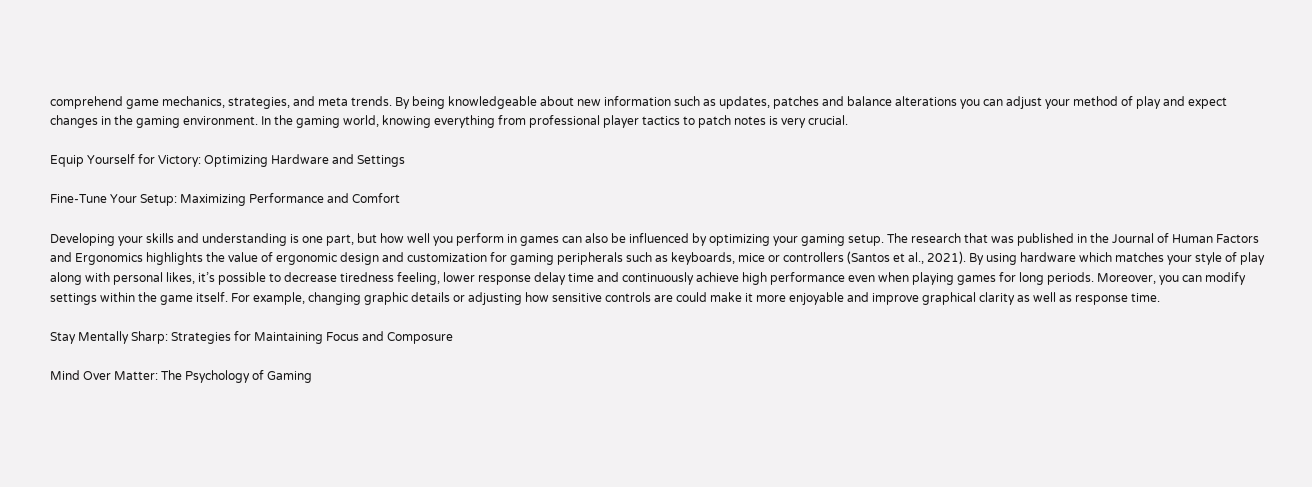comprehend game mechanics, strategies, and meta trends. By being knowledgeable about new information such as updates, patches and balance alterations you can adjust your method of play and expect changes in the gaming environment. In the gaming world, knowing everything from professional player tactics to patch notes is very crucial.

Equip Yourself for Victory: Optimizing Hardware and Settings

Fine-Tune Your Setup: Maximizing Performance and Comfort

Developing your skills and understanding is one part, but how well you perform in games can also be influenced by optimizing your gaming setup. The research that was published in the Journal of Human Factors and Ergonomics highlights the value of ergonomic design and customization for gaming peripherals such as keyboards, mice or controllers (Santos et al., 2021). By using hardware which matches your style of play along with personal likes, it’s possible to decrease tiredness feeling, lower response delay time and continuously achieve high performance even when playing games for long periods. Moreover, you can modify settings within the game itself. For example, changing graphic details or adjusting how sensitive controls are could make it more enjoyable and improve graphical clarity as well as response time.

Stay Mentally Sharp: Strategies for Maintaining Focus and Composure

Mind Over Matter: The Psychology of Gaming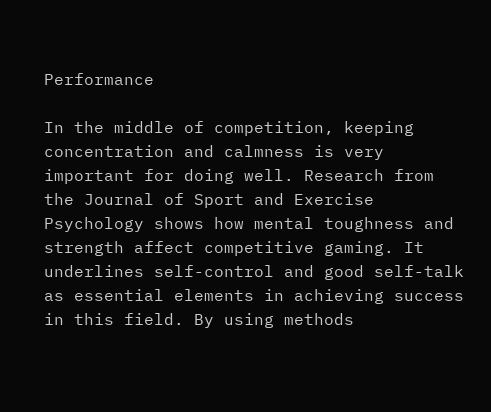Performance

In the middle of competition, keeping concentration and calmness is very important for doing well. Research from the Journal of Sport and Exercise Psychology shows how mental toughness and strength affect competitive gaming. It underlines self-control and good self-talk as essential elements in achieving success in this field. By using methods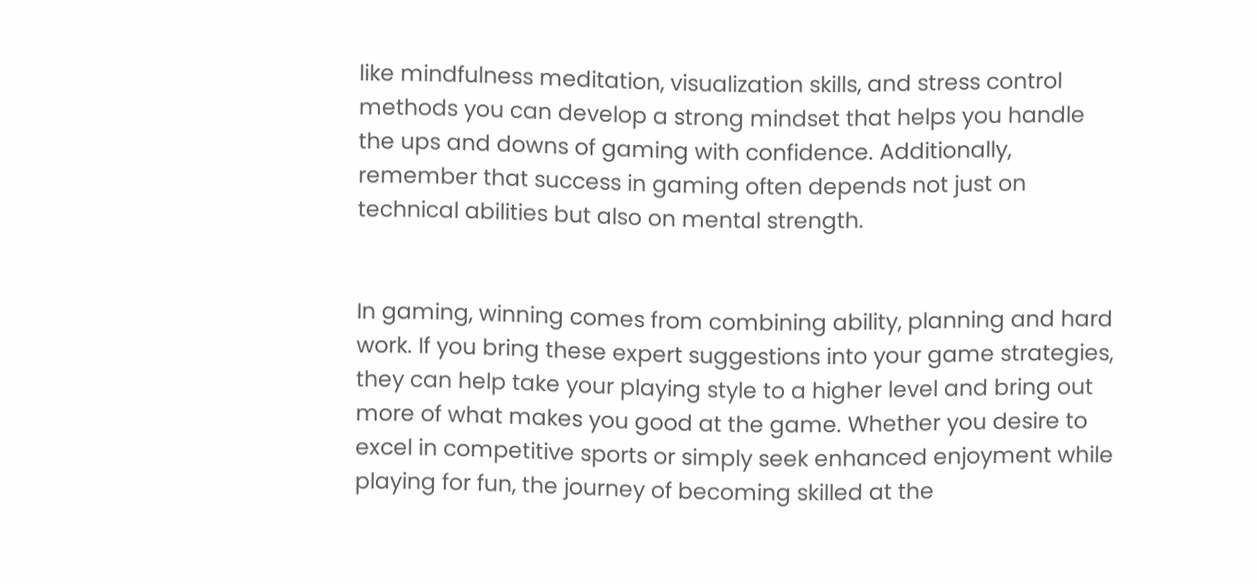like mindfulness meditation, visualization skills, and stress control methods you can develop a strong mindset that helps you handle the ups and downs of gaming with confidence. Additionally, remember that success in gaming often depends not just on technical abilities but also on mental strength.


In gaming, winning comes from combining ability, planning and hard work. If you bring these expert suggestions into your game strategies, they can help take your playing style to a higher level and bring out more of what makes you good at the game. Whether you desire to excel in competitive sports or simply seek enhanced enjoyment while playing for fun, the journey of becoming skilled at the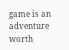game is an adventure worth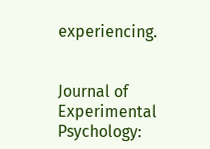experiencing.


Journal of Experimental Psychology: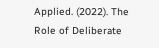Applied. (2022). The Role of Deliberate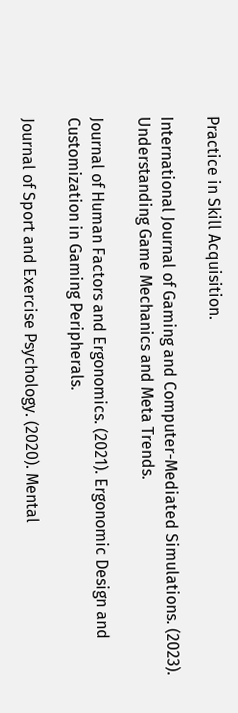Practice in Skill Acquisition.

International Journal of Gaming and Computer-Mediated Simulations. (2023). Understanding Game Mechanics and Meta Trends.

Journal of Human Factors and Ergonomics. (2021). Ergonomic Design and Customization in Gaming Peripherals.

Journal of Sport and Exercise Psychology. (2020). Mental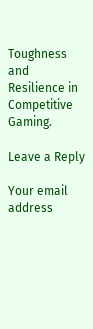Toughness and Resilience in Competitive Gaming.

Leave a Reply

Your email address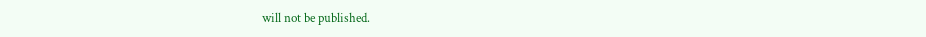will not be published.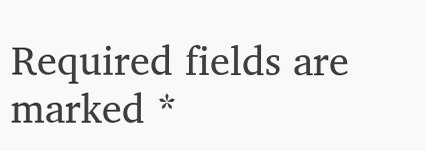Required fields are marked *